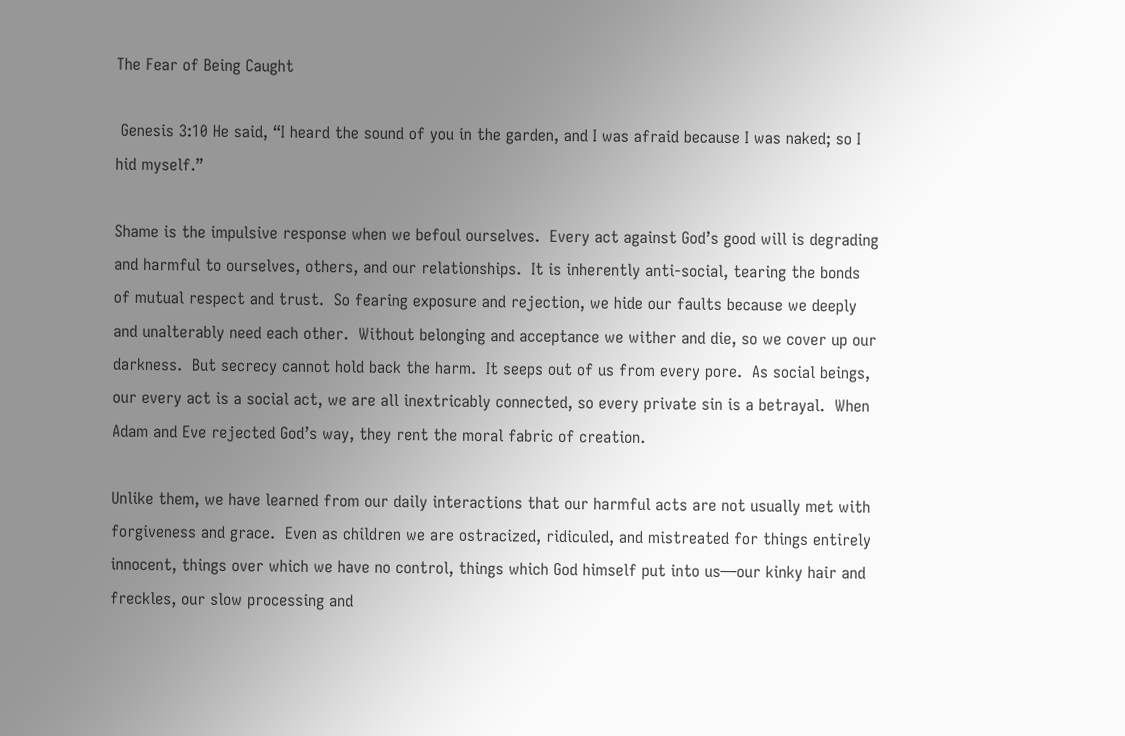The Fear of Being Caught

 Genesis 3:10 He said, “I heard the sound of you in the garden, and I was afraid because I was naked; so I hid myself.”

Shame is the impulsive response when we befoul ourselves.  Every act against God’s good will is degrading and harmful to ourselves, others, and our relationships.  It is inherently anti-social, tearing the bonds of mutual respect and trust.  So fearing exposure and rejection, we hide our faults because we deeply and unalterably need each other.  Without belonging and acceptance we wither and die, so we cover up our darkness.  But secrecy cannot hold back the harm.  It seeps out of us from every pore.  As social beings, our every act is a social act, we are all inextricably connected, so every private sin is a betrayal.  When Adam and Eve rejected God’s way, they rent the moral fabric of creation.

Unlike them, we have learned from our daily interactions that our harmful acts are not usually met with forgiveness and grace.  Even as children we are ostracized, ridiculed, and mistreated for things entirely innocent, things over which we have no control, things which God himself put into us—our kinky hair and freckles, our slow processing and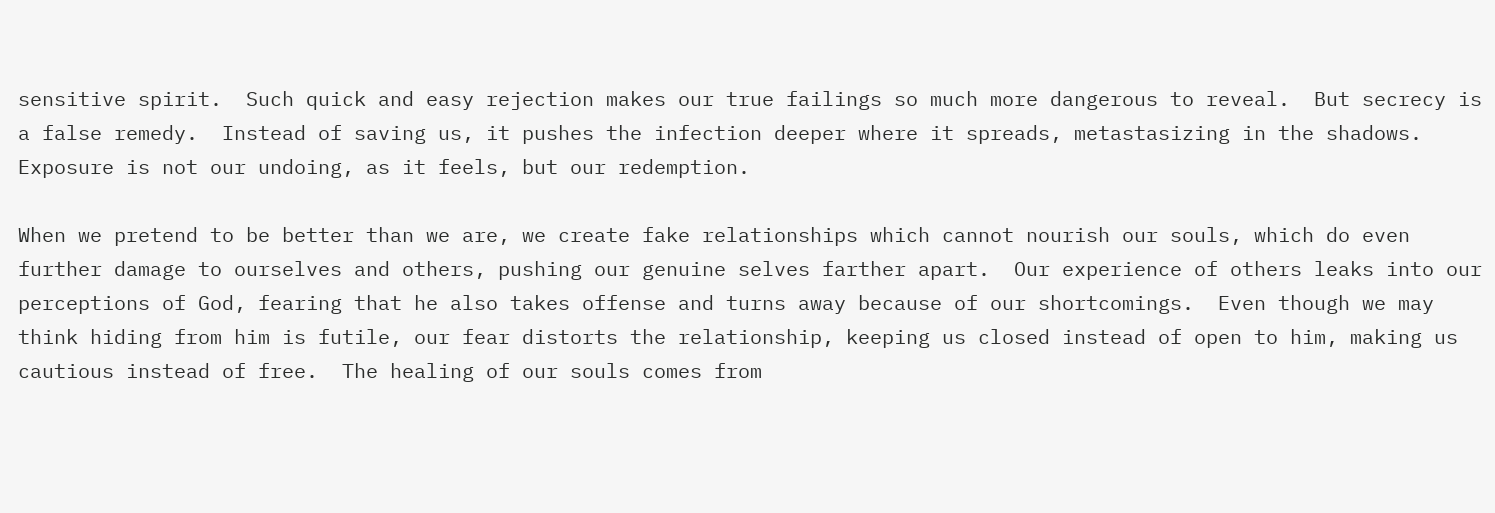sensitive spirit.  Such quick and easy rejection makes our true failings so much more dangerous to reveal.  But secrecy is a false remedy.  Instead of saving us, it pushes the infection deeper where it spreads, metastasizing in the shadows.  Exposure is not our undoing, as it feels, but our redemption.

When we pretend to be better than we are, we create fake relationships which cannot nourish our souls, which do even further damage to ourselves and others, pushing our genuine selves farther apart.  Our experience of others leaks into our perceptions of God, fearing that he also takes offense and turns away because of our shortcomings.  Even though we may think hiding from him is futile, our fear distorts the relationship, keeping us closed instead of open to him, making us cautious instead of free.  The healing of our souls comes from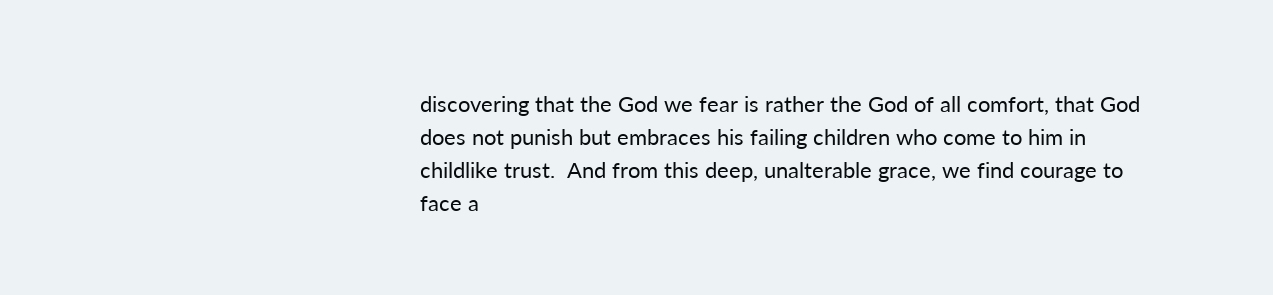discovering that the God we fear is rather the God of all comfort, that God does not punish but embraces his failing children who come to him in childlike trust.  And from this deep, unalterable grace, we find courage to face a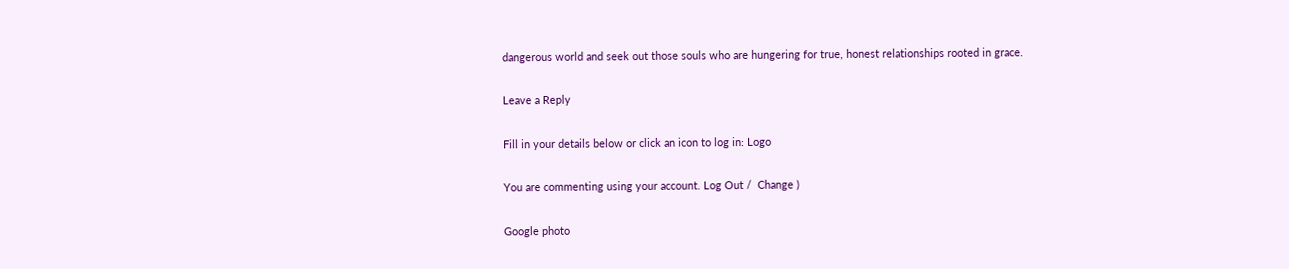dangerous world and seek out those souls who are hungering for true, honest relationships rooted in grace.

Leave a Reply

Fill in your details below or click an icon to log in: Logo

You are commenting using your account. Log Out /  Change )

Google photo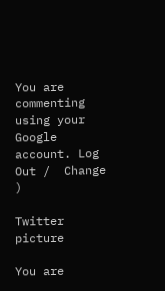You are commenting using your Google account. Log Out /  Change )

Twitter picture

You are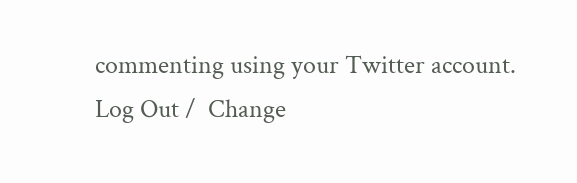commenting using your Twitter account. Log Out /  Change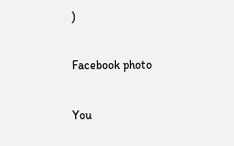)

Facebook photo

You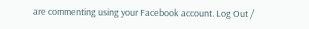are commenting using your Facebook account. Log Out /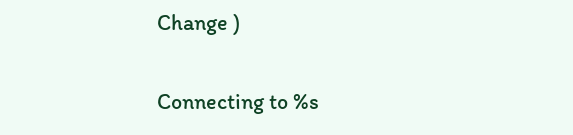Change )

Connecting to %s